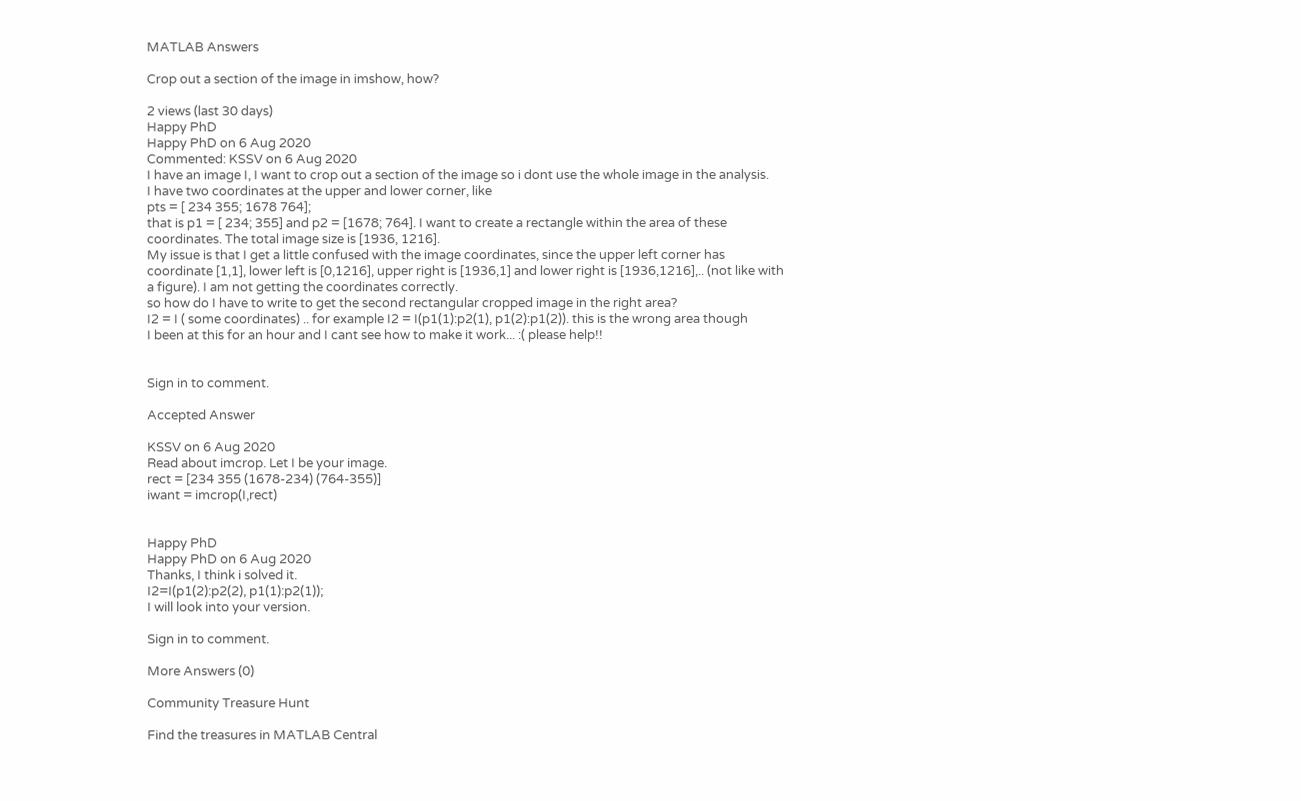MATLAB Answers

Crop out a section of the image in imshow, how?

2 views (last 30 days)
Happy PhD
Happy PhD on 6 Aug 2020
Commented: KSSV on 6 Aug 2020
I have an image I, I want to crop out a section of the image so i dont use the whole image in the analysis.
I have two coordinates at the upper and lower corner, like
pts = [ 234 355; 1678 764];
that is p1 = [ 234; 355] and p2 = [1678; 764]. I want to create a rectangle within the area of these coordinates. The total image size is [1936, 1216].
My issue is that I get a little confused with the image coordinates, since the upper left corner has coordinate [1,1], lower left is [0,1216], upper right is [1936,1] and lower right is [1936,1216],.. (not like with a figure). I am not getting the coordinates correctly.
so how do I have to write to get the second rectangular cropped image in the right area?
I2 = I ( some coordinates) .. for example I2 = I(p1(1):p2(1), p1(2):p1(2)). this is the wrong area though
I been at this for an hour and I cant see how to make it work... :( please help!!


Sign in to comment.

Accepted Answer

KSSV on 6 Aug 2020
Read about imcrop. Let I be your image.
rect = [234 355 (1678-234) (764-355)]
iwant = imcrop(I,rect)


Happy PhD
Happy PhD on 6 Aug 2020
Thanks, I think i solved it.
I2=I(p1(2):p2(2), p1(1):p2(1));
I will look into your version.

Sign in to comment.

More Answers (0)

Community Treasure Hunt

Find the treasures in MATLAB Central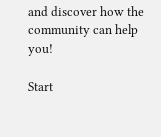and discover how the community can help you!

Start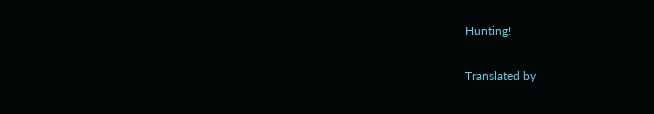Hunting!

Translated by